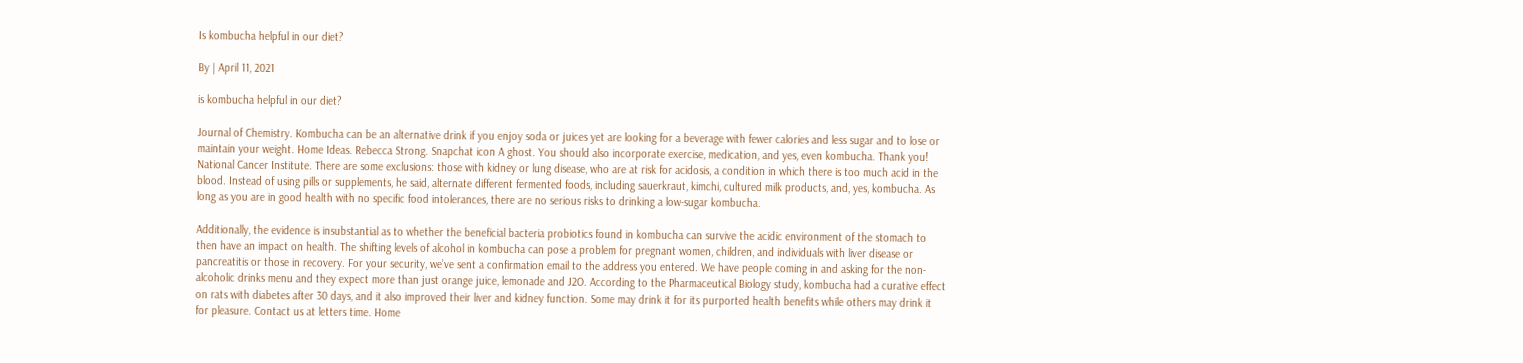Is kombucha helpful in our diet?

By | April 11, 2021

is kombucha helpful in our diet?

Journal of Chemistry. Kombucha can be an alternative drink if you enjoy soda or juices yet are looking for a beverage with fewer calories and less sugar and to lose or maintain your weight. Home Ideas. Rebecca Strong. Snapchat icon A ghost. You should also incorporate exercise, medication, and yes, even kombucha. Thank you! National Cancer Institute. There are some exclusions: those with kidney or lung disease, who are at risk for acidosis, a condition in which there is too much acid in the blood. Instead of using pills or supplements, he said, alternate different fermented foods, including sauerkraut, kimchi, cultured milk products, and, yes, kombucha. As long as you are in good health with no specific food intolerances, there are no serious risks to drinking a low-sugar kombucha.

Additionally, the evidence is insubstantial as to whether the beneficial bacteria probiotics found in kombucha can survive the acidic environment of the stomach to then have an impact on health. The shifting levels of alcohol in kombucha can pose a problem for pregnant women, children, and individuals with liver disease or pancreatitis or those in recovery. For your security, we’ve sent a confirmation email to the address you entered. We have people coming in and asking for the non-alcoholic drinks menu and they expect more than just orange juice, lemonade and J2O. According to the Pharmaceutical Biology study, kombucha had a curative effect on rats with diabetes after 30 days, and it also improved their liver and kidney function. Some may drink it for its purported health benefits while others may drink it for pleasure. Contact us at letters time. Home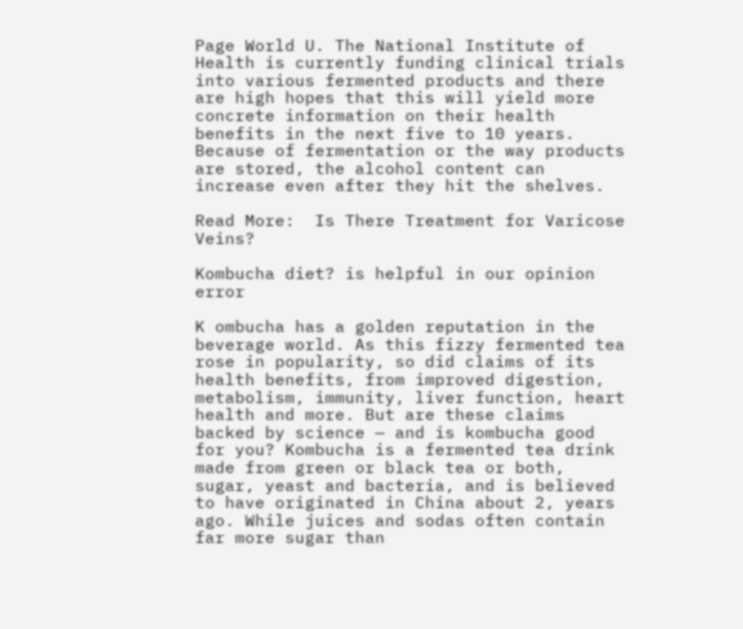Page World U. The National Institute of Health is currently funding clinical trials into various fermented products and there are high hopes that this will yield more concrete information on their health benefits in the next five to 10 years. Because of fermentation or the way products are stored, the alcohol content can increase even after they hit the shelves.

Read More:  Is There Treatment for Varicose Veins?

Kombucha diet? is helpful in our opinion error

K ombucha has a golden reputation in the beverage world. As this fizzy fermented tea rose in popularity, so did claims of its health benefits, from improved digestion, metabolism, immunity, liver function, heart health and more. But are these claims backed by science — and is kombucha good for you? Kombucha is a fermented tea drink made from green or black tea or both, sugar, yeast and bacteria, and is believed to have originated in China about 2, years ago. While juices and sodas often contain far more sugar than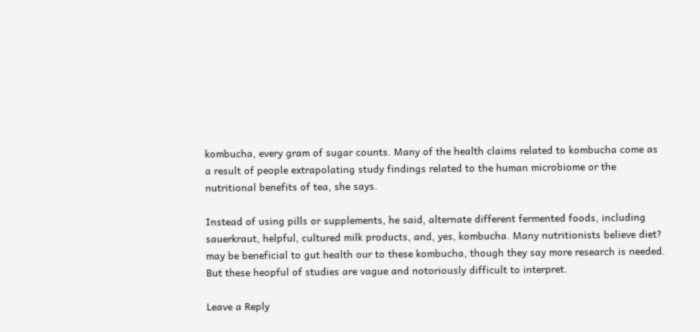kombucha, every gram of sugar counts. Many of the health claims related to kombucha come as a result of people extrapolating study findings related to the human microbiome or the nutritional benefits of tea, she says.

Instead of using pills or supplements, he said, alternate different fermented foods, including sauerkraut, helpful, cultured milk products, and, yes, kombucha. Many nutritionists believe diet? may be beneficial to gut health our to these kombucha, though they say more research is needed. But these heopful of studies are vague and notoriously difficult to interpret.

Leave a Reply